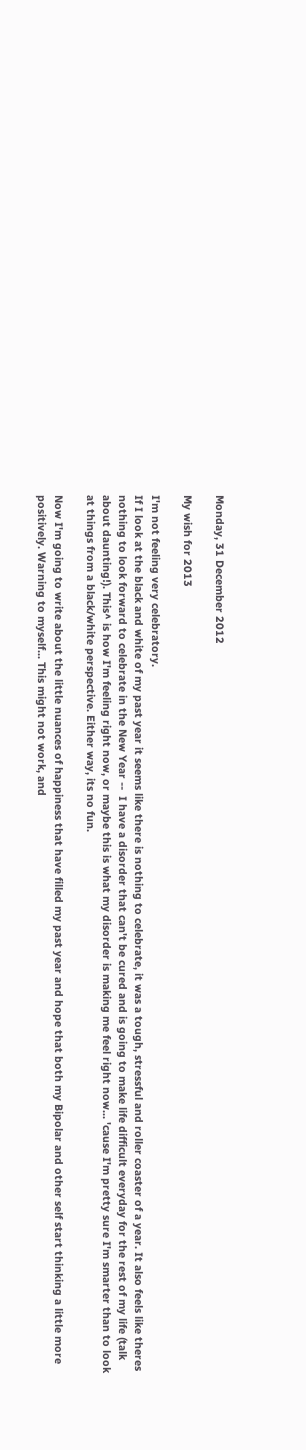Monday, 31 December 2012

My wish for 2013

I'm not feeling very celebratory.
If I look at the black and white of my past year it seems like there is nothing to celebrate, it was a tough, stressful and roller coaster of a year. It also feels like theres nothing to look forward to celebrate in the New Year --  I have a disorder that can't be cured and is going to make life difficult everyday for the rest of my life (talk about daunting!). This^ is how I'm feeling right now, or maybe this is what my disorder is making me feel right now... 'cause I'm pretty sure I'm smarter than to look at things from a black/white perspective. Either way, its no fun.

Now I'm going to write about the little nuances of happiness that have filled my past year and hope that both my Bipolar and other self start thinking a little more positively. Warning to myself... This might not work, and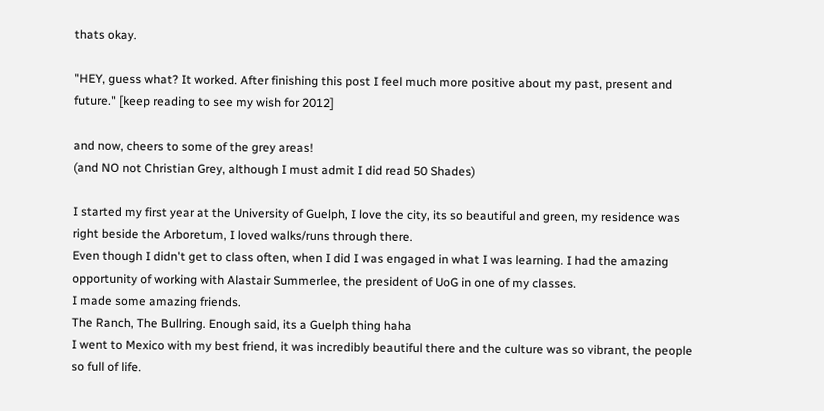thats okay.

"HEY, guess what? It worked. After finishing this post I feel much more positive about my past, present and future." [keep reading to see my wish for 2012]

and now, cheers to some of the grey areas!
(and NO not Christian Grey, although I must admit I did read 50 Shades)

I started my first year at the University of Guelph, I love the city, its so beautiful and green, my residence was right beside the Arboretum, I loved walks/runs through there.
Even though I didn't get to class often, when I did I was engaged in what I was learning. I had the amazing opportunity of working with Alastair Summerlee, the president of UoG in one of my classes.
I made some amazing friends.
The Ranch, The Bullring. Enough said, its a Guelph thing haha
I went to Mexico with my best friend, it was incredibly beautiful there and the culture was so vibrant, the people so full of life.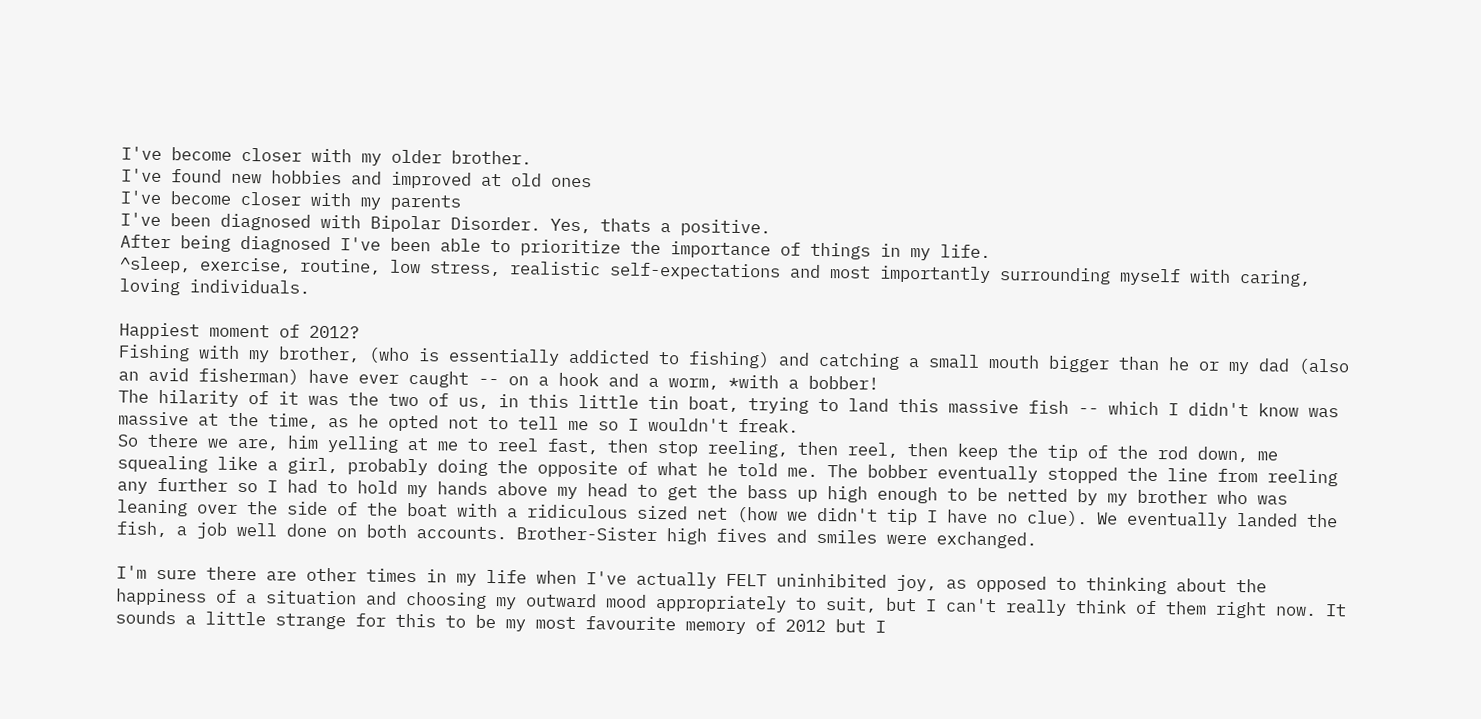I've become closer with my older brother.
I've found new hobbies and improved at old ones
I've become closer with my parents
I've been diagnosed with Bipolar Disorder. Yes, thats a positive.
After being diagnosed I've been able to prioritize the importance of things in my life.
^sleep, exercise, routine, low stress, realistic self-expectations and most importantly surrounding myself with caring, loving individuals.

Happiest moment of 2012?
Fishing with my brother, (who is essentially addicted to fishing) and catching a small mouth bigger than he or my dad (also an avid fisherman) have ever caught -- on a hook and a worm, *with a bobber!
The hilarity of it was the two of us, in this little tin boat, trying to land this massive fish -- which I didn't know was massive at the time, as he opted not to tell me so I wouldn't freak.
So there we are, him yelling at me to reel fast, then stop reeling, then reel, then keep the tip of the rod down, me squealing like a girl, probably doing the opposite of what he told me. The bobber eventually stopped the line from reeling any further so I had to hold my hands above my head to get the bass up high enough to be netted by my brother who was leaning over the side of the boat with a ridiculous sized net (how we didn't tip I have no clue). We eventually landed the fish, a job well done on both accounts. Brother-Sister high fives and smiles were exchanged.

I'm sure there are other times in my life when I've actually FELT uninhibited joy, as opposed to thinking about the happiness of a situation and choosing my outward mood appropriately to suit, but I can't really think of them right now. It sounds a little strange for this to be my most favourite memory of 2012 but I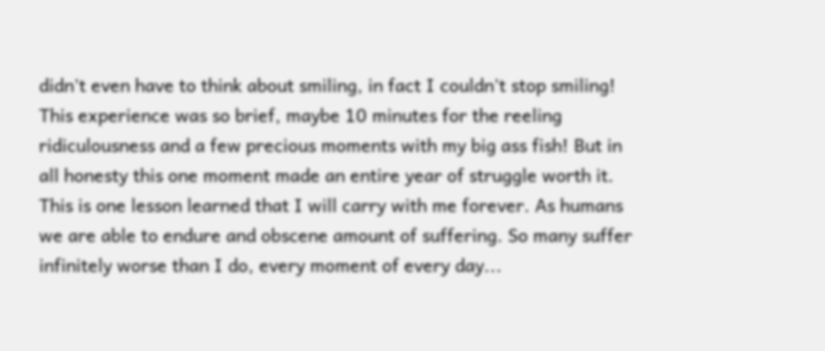didn't even have to think about smiling, in fact I couldn't stop smiling! This experience was so brief, maybe 10 minutes for the reeling ridiculousness and a few precious moments with my big ass fish! But in all honesty this one moment made an entire year of struggle worth it. This is one lesson learned that I will carry with me forever. As humans we are able to endure and obscene amount of suffering. So many suffer infinitely worse than I do, every moment of every day...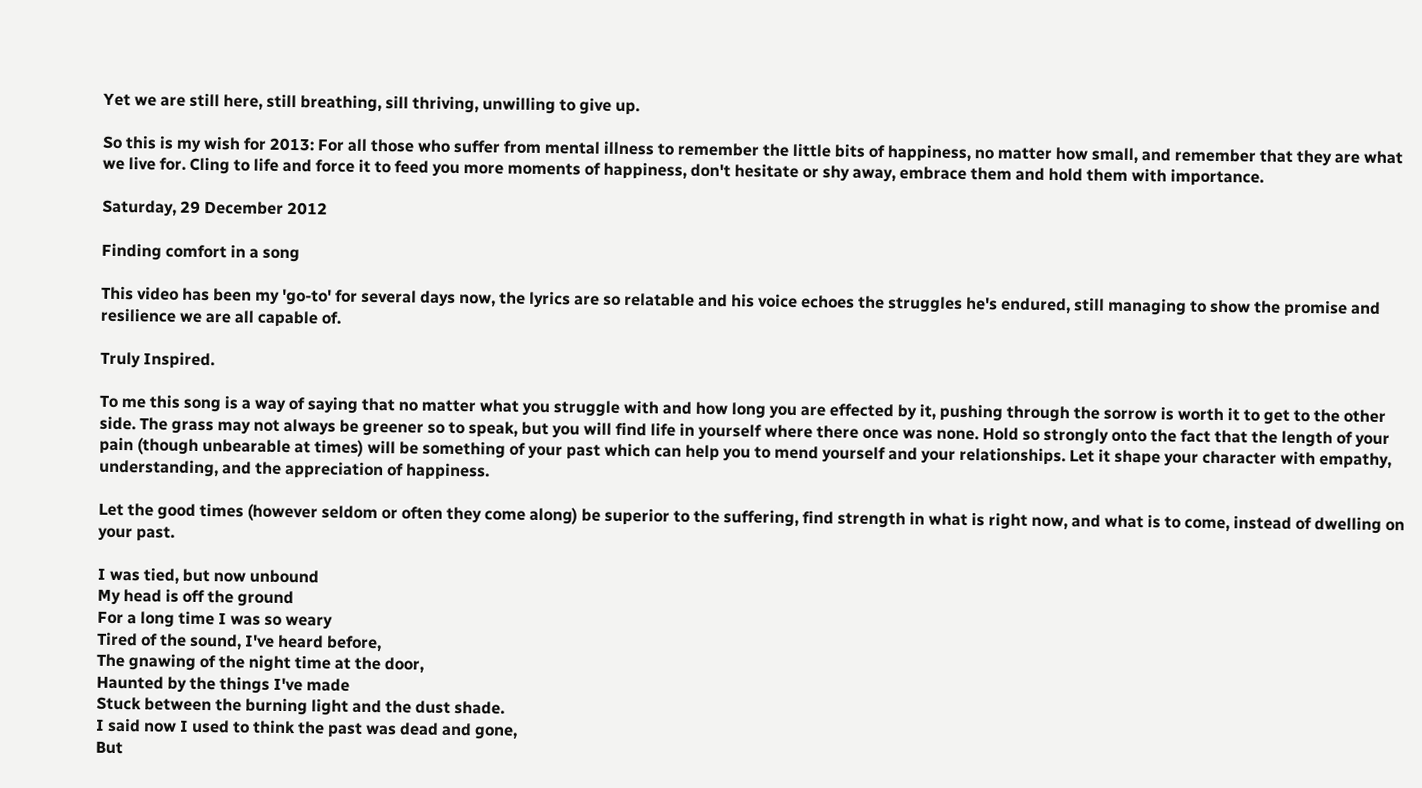Yet we are still here, still breathing, sill thriving, unwilling to give up.

So this is my wish for 2013: For all those who suffer from mental illness to remember the little bits of happiness, no matter how small, and remember that they are what we live for. Cling to life and force it to feed you more moments of happiness, don't hesitate or shy away, embrace them and hold them with importance.

Saturday, 29 December 2012

Finding comfort in a song

This video has been my 'go-to' for several days now, the lyrics are so relatable and his voice echoes the struggles he's endured, still managing to show the promise and resilience we are all capable of.

Truly Inspired.

To me this song is a way of saying that no matter what you struggle with and how long you are effected by it, pushing through the sorrow is worth it to get to the other side. The grass may not always be greener so to speak, but you will find life in yourself where there once was none. Hold so strongly onto the fact that the length of your pain (though unbearable at times) will be something of your past which can help you to mend yourself and your relationships. Let it shape your character with empathy, understanding, and the appreciation of happiness.

Let the good times (however seldom or often they come along) be superior to the suffering, find strength in what is right now, and what is to come, instead of dwelling on your past.

I was tied, but now unbound
My head is off the ground
For a long time I was so weary
Tired of the sound, I've heard before,
The gnawing of the night time at the door,
Haunted by the things I've made
Stuck between the burning light and the dust shade.
I said now I used to think the past was dead and gone,
But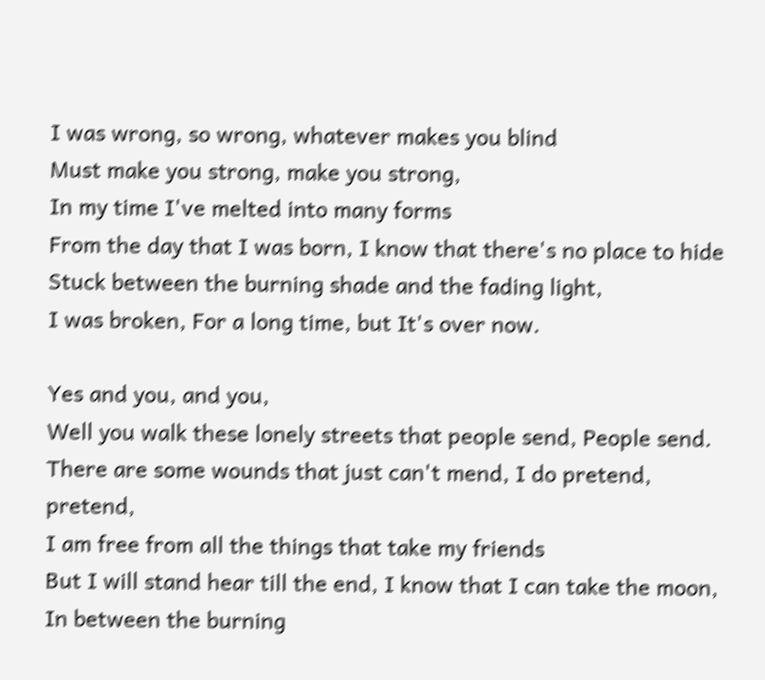I was wrong, so wrong, whatever makes you blind
Must make you strong, make you strong,
In my time I've melted into many forms
From the day that I was born, I know that there's no place to hide
Stuck between the burning shade and the fading light,
I was broken, For a long time, but It's over now.

Yes and you, and you,
Well you walk these lonely streets that people send, People send.
There are some wounds that just can't mend, I do pretend, pretend,
I am free from all the things that take my friends
But I will stand hear till the end, I know that I can take the moon,
In between the burning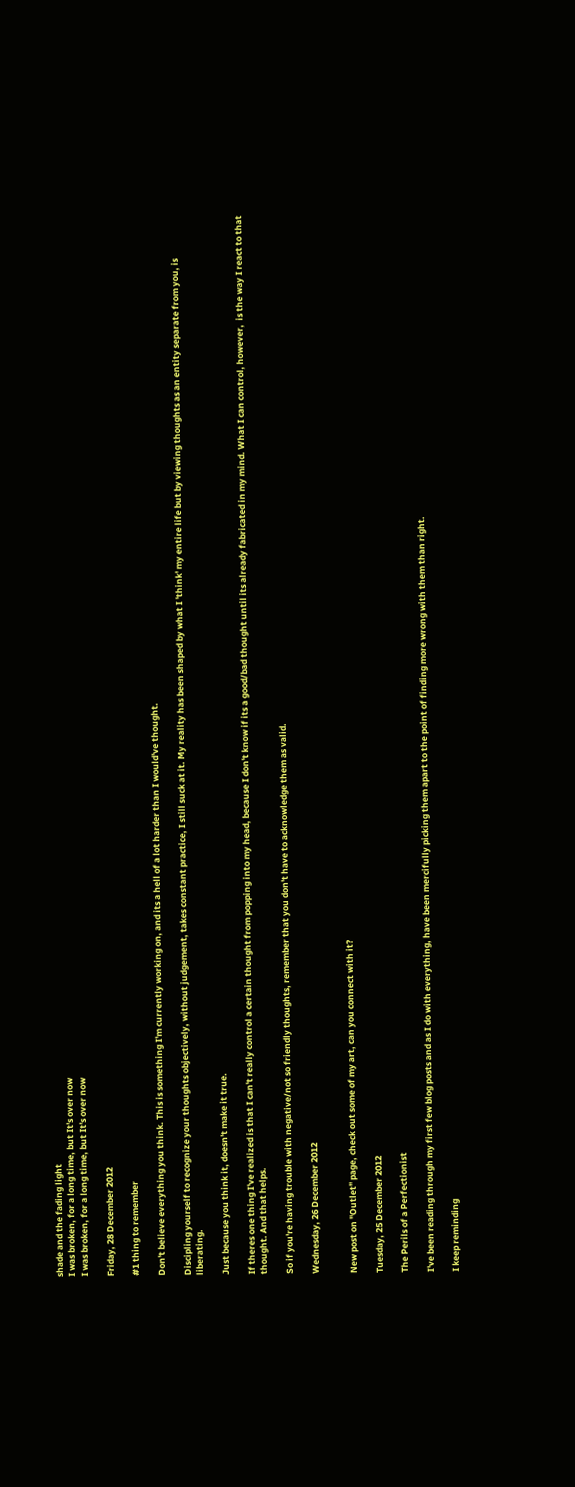shade and the fading light
I was broken, for a long time, but It's over now
I was broken, for a long time, but It's over now

Friday, 28 December 2012

#1 thing to remember

Don't believe everything you think. This is something I'm currently working on, and its a hell of a lot harder than I would've thought.

Discipling yourself to recognize your thoughts objectively, without judgement, takes constant practice, I still suck at it. My reality has been shaped by what I 'think' my entire life but by viewing thoughts as an entity separate from you, is liberating.

Just because you think it, doesn't make it true.

If theres one thing I've realized is that I can't really control a certain thought from popping into my head, because I don't know if its a good/bad thought until its already fabricated in my mind. What I can control, however,  is the way I react to that thought. And that helps.

So if you're having trouble with negative/not so friendly thoughts, remember that you don't have to acknowledge them as valid.

Wednesday, 26 December 2012


New post on "Outlet" page, check out some of my art, can you connect with it?

Tuesday, 25 December 2012

The Perils of a Perfectionist

I've been reading through my first few blog posts and as I do with everything, have been mercifully picking them apart to the point of finding more wrong with them than right.

I keep reminding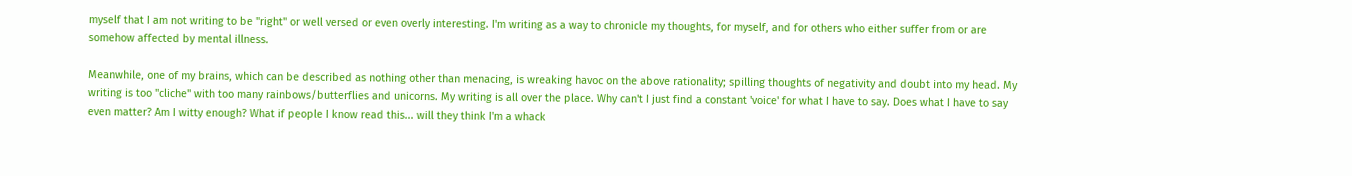myself that I am not writing to be "right" or well versed or even overly interesting. I'm writing as a way to chronicle my thoughts, for myself, and for others who either suffer from or are somehow affected by mental illness.

Meanwhile, one of my brains, which can be described as nothing other than menacing, is wreaking havoc on the above rationality; spilling thoughts of negativity and doubt into my head. My writing is too "cliche" with too many rainbows/butterflies and unicorns. My writing is all over the place. Why can't I just find a constant 'voice' for what I have to say. Does what I have to say even matter? Am I witty enough? What if people I know read this... will they think I'm a whack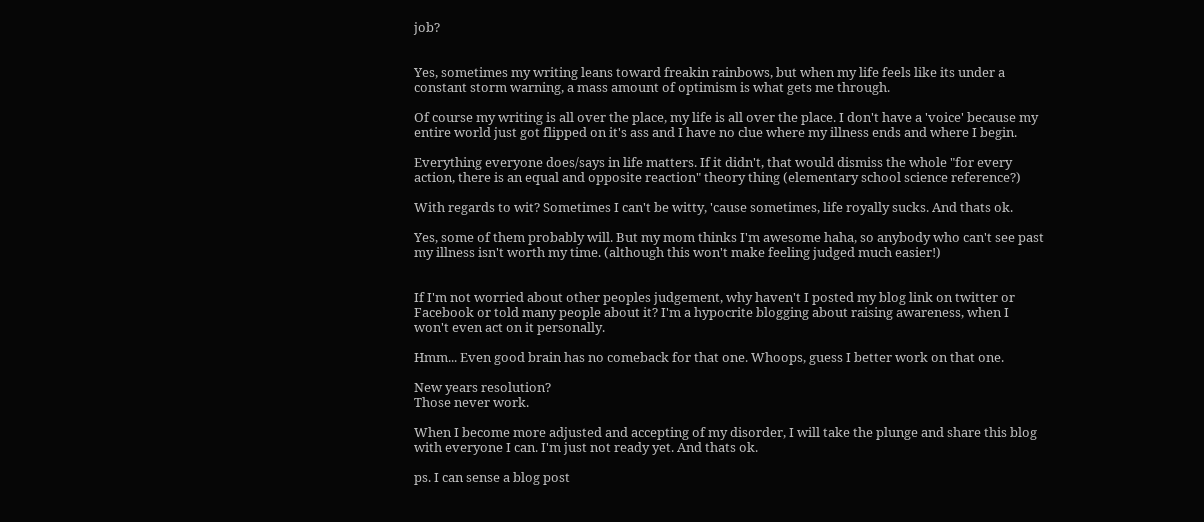job?


Yes, sometimes my writing leans toward freakin rainbows, but when my life feels like its under a constant storm warning, a mass amount of optimism is what gets me through.

Of course my writing is all over the place, my life is all over the place. I don't have a 'voice' because my entire world just got flipped on it's ass and I have no clue where my illness ends and where I begin.

Everything everyone does/says in life matters. If it didn't, that would dismiss the whole "for every action, there is an equal and opposite reaction" theory thing (elementary school science reference?)

With regards to wit? Sometimes I can't be witty, 'cause sometimes, life royally sucks. And thats ok.

Yes, some of them probably will. But my mom thinks I'm awesome haha, so anybody who can't see past my illness isn't worth my time. (although this won't make feeling judged much easier!)


If I'm not worried about other peoples judgement, why haven't I posted my blog link on twitter or Facebook or told many people about it? I'm a hypocrite blogging about raising awareness, when I won't even act on it personally.

Hmm... Even good brain has no comeback for that one. Whoops, guess I better work on that one.

New years resolution?
Those never work.

When I become more adjusted and accepting of my disorder, I will take the plunge and share this blog with everyone I can. I'm just not ready yet. And thats ok.

ps. I can sense a blog post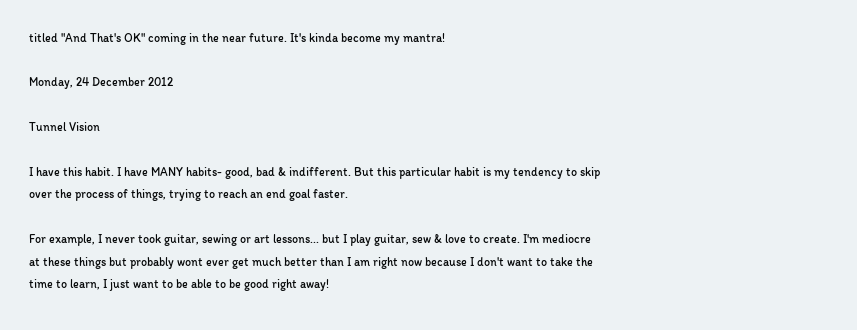titled "And That's OK" coming in the near future. It's kinda become my mantra!

Monday, 24 December 2012

Tunnel Vision

I have this habit. I have MANY habits- good, bad & indifferent. But this particular habit is my tendency to skip over the process of things, trying to reach an end goal faster.

For example, I never took guitar, sewing or art lessons... but I play guitar, sew & love to create. I'm mediocre at these things but probably wont ever get much better than I am right now because I don't want to take the time to learn, I just want to be able to be good right away!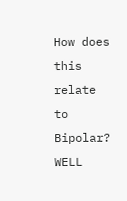How does this relate to Bipolar? WELL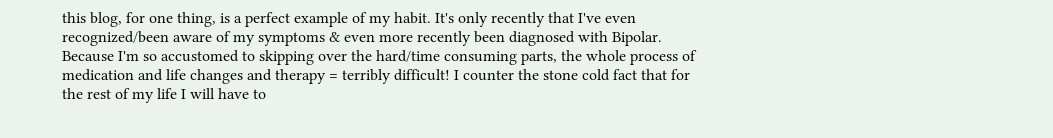this blog, for one thing, is a perfect example of my habit. It's only recently that I've even recognized/been aware of my symptoms & even more recently been diagnosed with Bipolar. Because I'm so accustomed to skipping over the hard/time consuming parts, the whole process of medication and life changes and therapy = terribly difficult! I counter the stone cold fact that for the rest of my life I will have to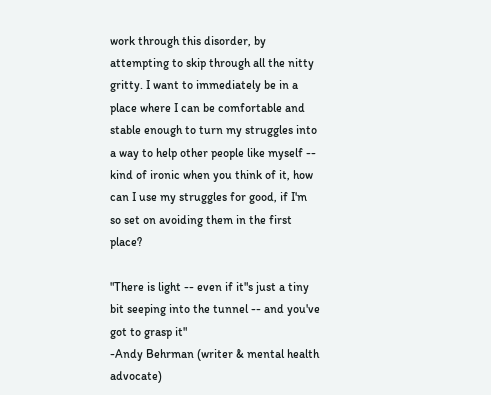work through this disorder, by attempting to skip through all the nitty gritty. I want to immediately be in a place where I can be comfortable and stable enough to turn my struggles into a way to help other people like myself -- kind of ironic when you think of it, how can I use my struggles for good, if I'm so set on avoiding them in the first place?

"There is light -- even if it"s just a tiny bit seeping into the tunnel -- and you've got to grasp it"
-Andy Behrman (writer & mental health advocate)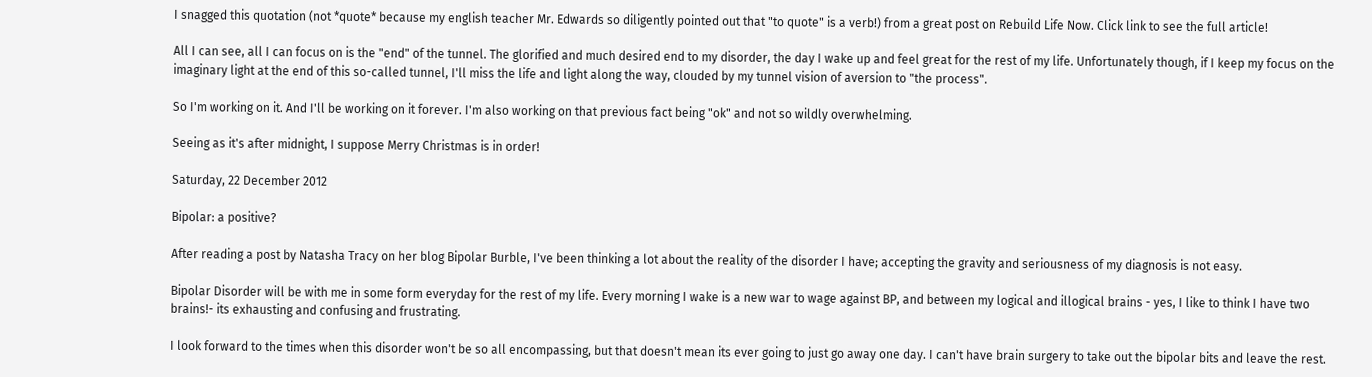I snagged this quotation (not *quote* because my english teacher Mr. Edwards so diligently pointed out that "to quote" is a verb!) from a great post on Rebuild Life Now. Click link to see the full article!

All I can see, all I can focus on is the "end" of the tunnel. The glorified and much desired end to my disorder, the day I wake up and feel great for the rest of my life. Unfortunately though, if I keep my focus on the imaginary light at the end of this so-called tunnel, I'll miss the life and light along the way, clouded by my tunnel vision of aversion to "the process".

So I'm working on it. And I'll be working on it forever. I'm also working on that previous fact being "ok" and not so wildly overwhelming.

Seeing as it's after midnight, I suppose Merry Christmas is in order!

Saturday, 22 December 2012

Bipolar: a positive?

After reading a post by Natasha Tracy on her blog Bipolar Burble, I've been thinking a lot about the reality of the disorder I have; accepting the gravity and seriousness of my diagnosis is not easy.

Bipolar Disorder will be with me in some form everyday for the rest of my life. Every morning I wake is a new war to wage against BP, and between my logical and illogical brains - yes, I like to think I have two brains!- its exhausting and confusing and frustrating.

I look forward to the times when this disorder won't be so all encompassing, but that doesn't mean its ever going to just go away one day. I can't have brain surgery to take out the bipolar bits and leave the rest.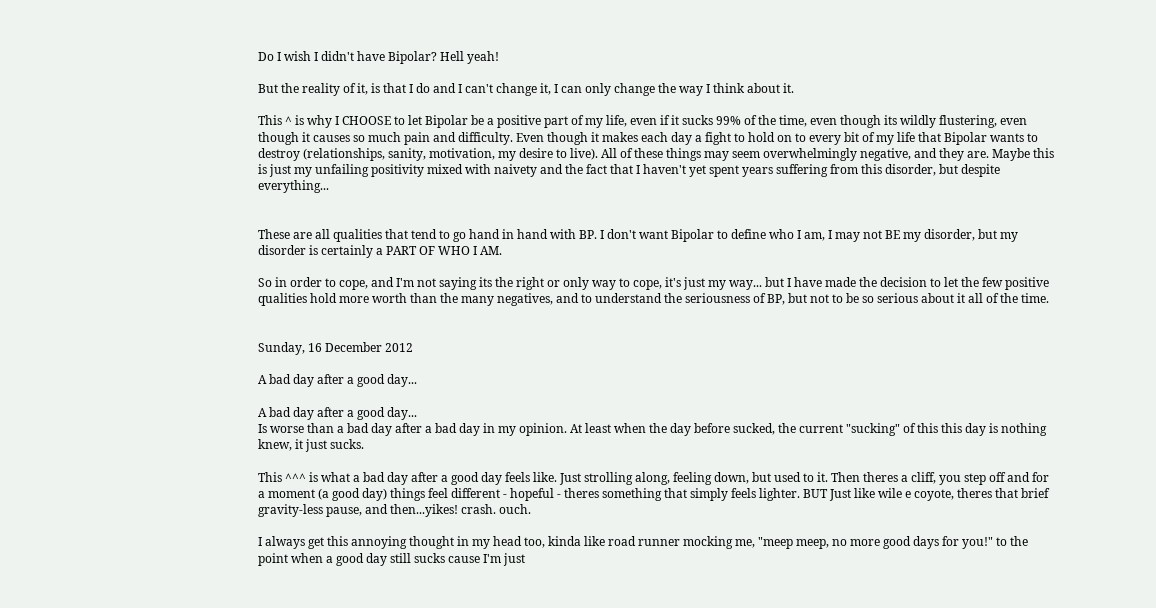Do I wish I didn't have Bipolar? Hell yeah!

But the reality of it, is that I do and I can't change it, I can only change the way I think about it.

This ^ is why I CHOOSE to let Bipolar be a positive part of my life, even if it sucks 99% of the time, even though its wildly flustering, even though it causes so much pain and difficulty. Even though it makes each day a fight to hold on to every bit of my life that Bipolar wants to destroy (relationships, sanity, motivation, my desire to live). All of these things may seem overwhelmingly negative, and they are. Maybe this is just my unfailing positivity mixed with naivety and the fact that I haven't yet spent years suffering from this disorder, but despite everything...


These are all qualities that tend to go hand in hand with BP. I don't want Bipolar to define who I am, I may not BE my disorder, but my disorder is certainly a PART OF WHO I AM.

So in order to cope, and I'm not saying its the right or only way to cope, it's just my way... but I have made the decision to let the few positive qualities hold more worth than the many negatives, and to understand the seriousness of BP, but not to be so serious about it all of the time.


Sunday, 16 December 2012

A bad day after a good day...

A bad day after a good day...
Is worse than a bad day after a bad day in my opinion. At least when the day before sucked, the current "sucking" of this this day is nothing knew, it just sucks.

This ^^^ is what a bad day after a good day feels like. Just strolling along, feeling down, but used to it. Then theres a cliff, you step off and for a moment (a good day) things feel different - hopeful - theres something that simply feels lighter. BUT Just like wile e coyote, theres that brief gravity-less pause, and then...yikes! crash. ouch.

I always get this annoying thought in my head too, kinda like road runner mocking me, "meep meep, no more good days for you!" to the point when a good day still sucks cause I'm just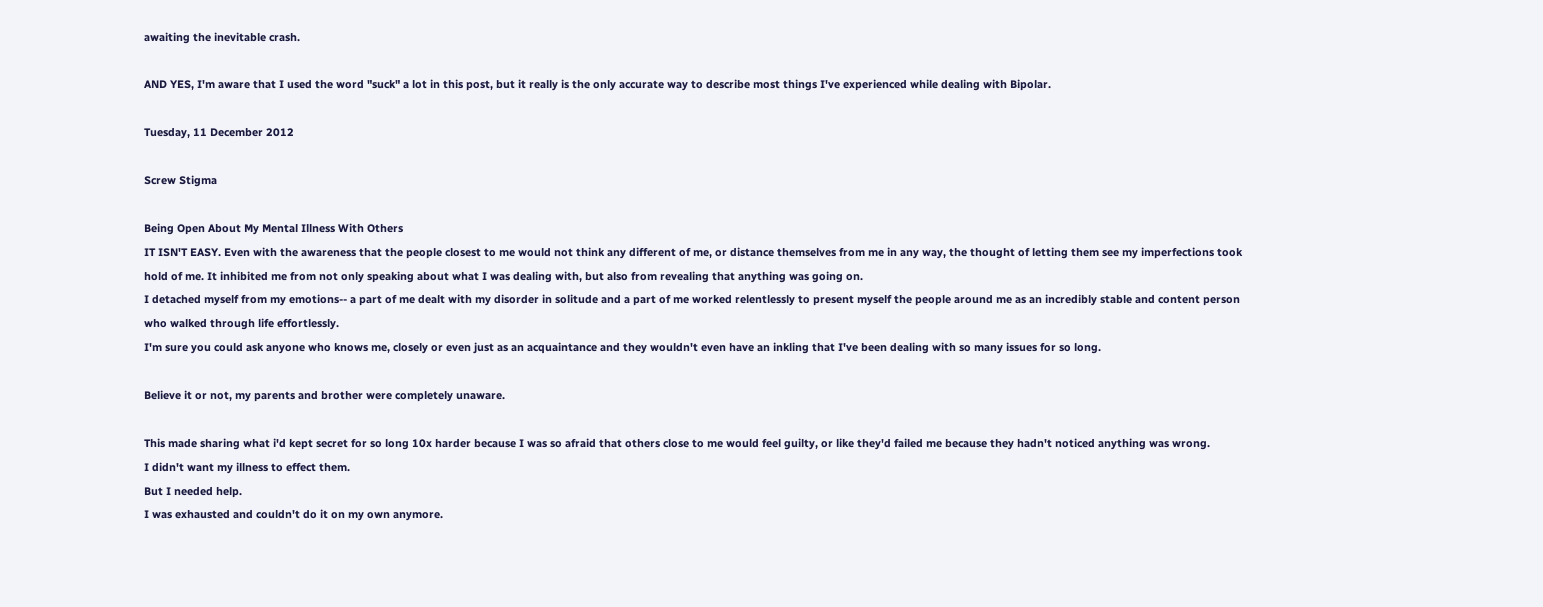awaiting the inevitable crash.

AND YES, I'm aware that I used the word "suck" a lot in this post, but it really is the only accurate way to describe most things I've experienced while dealing with Bipolar.

Tuesday, 11 December 2012

Screw Stigma

Being Open About My Mental Illness With Others
IT ISN'T EASY. Even with the awareness that the people closest to me would not think any different of me, or distance themselves from me in any way, the thought of letting them see my imperfections took hold of me. It inhibited me from not only speaking about what I was dealing with, but also from revealing that anything was going on.
I detached myself from my emotions-- a part of me dealt with my disorder in solitude and a part of me worked relentlessly to present myself the people around me as an incredibly stable and content person who walked through life effortlessly.
I'm sure you could ask anyone who knows me, closely or even just as an acquaintance and they wouldn't even have an inkling that I've been dealing with so many issues for so long.

Believe it or not, my parents and brother were completely unaware.

This made sharing what i'd kept secret for so long 10x harder because I was so afraid that others close to me would feel guilty, or like they'd failed me because they hadn't noticed anything was wrong.
I didn't want my illness to effect them.
But I needed help.
I was exhausted and couldn't do it on my own anymore.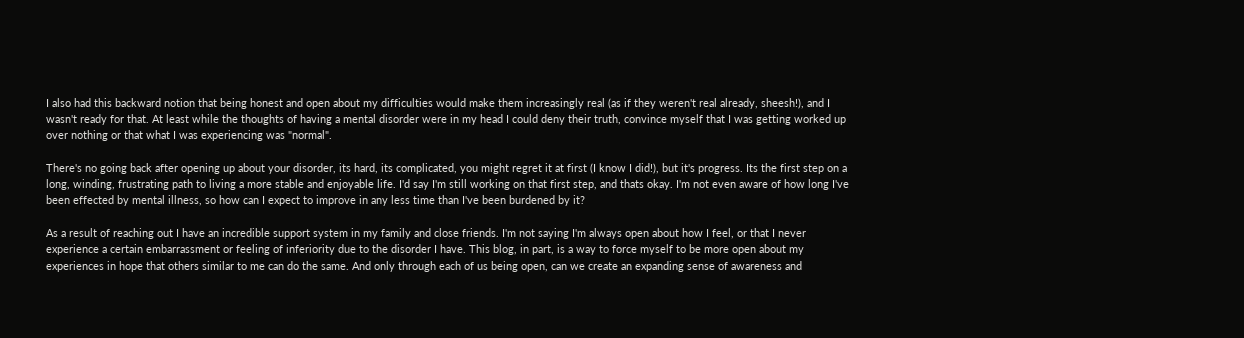I also had this backward notion that being honest and open about my difficulties would make them increasingly real (as if they weren't real already, sheesh!), and I wasn't ready for that. At least while the thoughts of having a mental disorder were in my head I could deny their truth, convince myself that I was getting worked up over nothing or that what I was experiencing was "normal".

There's no going back after opening up about your disorder, its hard, its complicated, you might regret it at first (I know I did!), but it's progress. Its the first step on a long, winding, frustrating path to living a more stable and enjoyable life. I'd say I'm still working on that first step, and thats okay. I'm not even aware of how long I've been effected by mental illness, so how can I expect to improve in any less time than I've been burdened by it?

As a result of reaching out I have an incredible support system in my family and close friends. I'm not saying I'm always open about how I feel, or that I never experience a certain embarrassment or feeling of inferiority due to the disorder I have. This blog, in part, is a way to force myself to be more open about my experiences in hope that others similar to me can do the same. And only through each of us being open, can we create an expanding sense of awareness and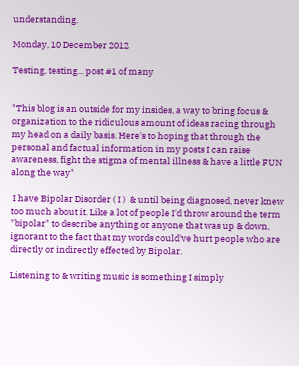understanding.

Monday, 10 December 2012

Testing, testing... post #1 of many


"This blog is an outside for my insides, a way to bring focus & organization to the ridiculous amount of ideas racing through my head on a daily basis. Here's to hoping that through the personal and factual information in my posts I can raise awareness, fight the stigma of mental illness & have a little FUN along the way"

 I have Bipolar Disorder ( I )  & until being diagnosed, never knew too much about it. Like a lot of people I'd throw around the term "bipolar" to describe anything or anyone that was up & down, ignorant to the fact that my words could've hurt people who are directly or indirectly effected by Bipolar.

Listening to & writing music is something I simply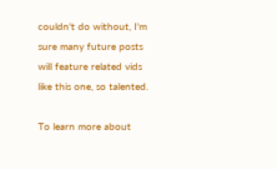couldn't do without, I'm sure many future posts will feature related vids like this one, so talented.

To learn more about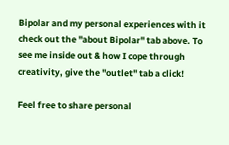Bipolar and my personal experiences with it check out the "about Bipolar" tab above. To see me inside out & how I cope through creativity, give the "outlet" tab a click!

Feel free to share personal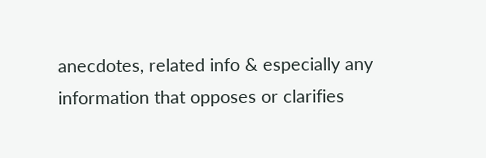anecdotes, related info & especially any information that opposes or clarifies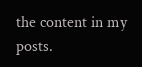the content in my posts.